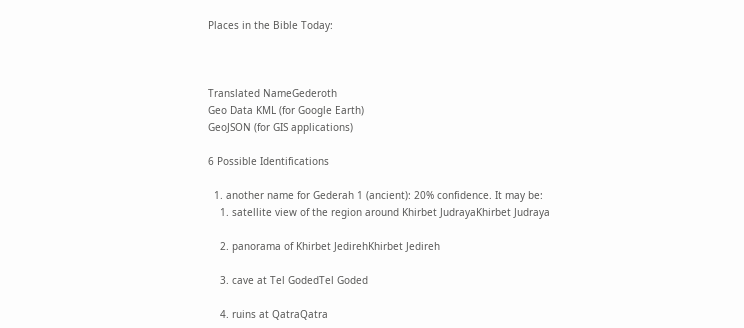Places in the Bible Today:



Translated NameGederoth
Geo Data KML (for Google Earth)
GeoJSON (for GIS applications)

6 Possible Identifications

  1. another name for Gederah 1 (ancient): 20% confidence. It may be:
    1. satellite view of the region around Khirbet JudrayaKhirbet Judraya

    2. panorama of Khirbet JedirehKhirbet Jedireh

    3. cave at Tel GodedTel Goded

    4. ruins at QatraQatra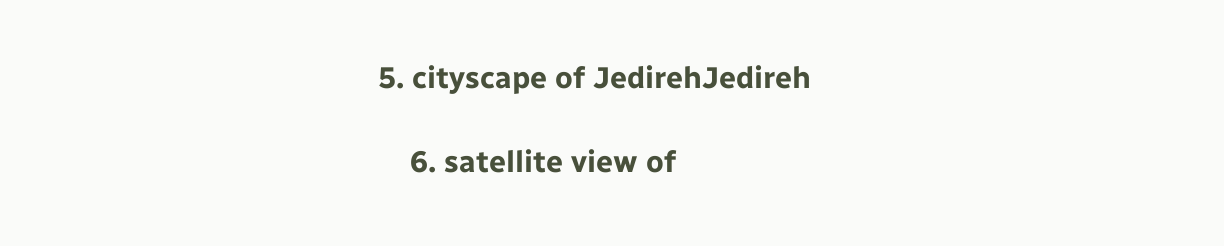5. cityscape of JedirehJedireh

    6. satellite view of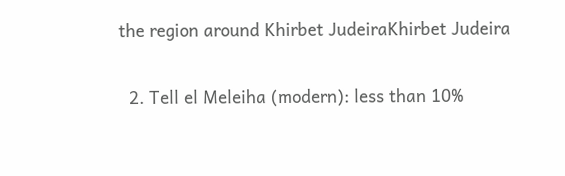the region around Khirbet JudeiraKhirbet Judeira

  2. Tell el Meleiha (modern): less than 10%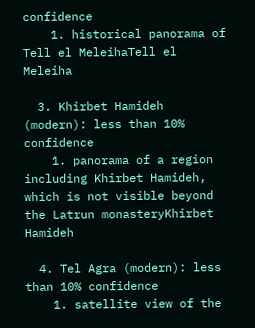confidence
    1. historical panorama of Tell el MeleihaTell el Meleiha

  3. Khirbet Hamideh (modern): less than 10% confidence
    1. panorama of a region including Khirbet Hamideh, which is not visible beyond the Latrun monasteryKhirbet Hamideh

  4. Tel Agra (modern): less than 10% confidence
    1. satellite view of the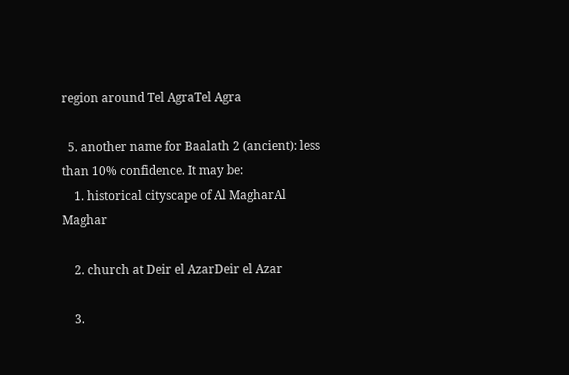region around Tel AgraTel Agra

  5. another name for Baalath 2 (ancient): less than 10% confidence. It may be:
    1. historical cityscape of Al MagharAl Maghar

    2. church at Deir el AzarDeir el Azar

    3.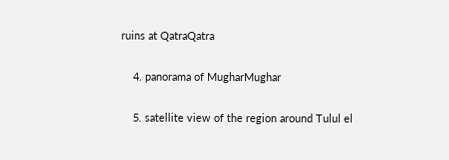ruins at QatraQatra

    4. panorama of MugharMughar

    5. satellite view of the region around Tulul el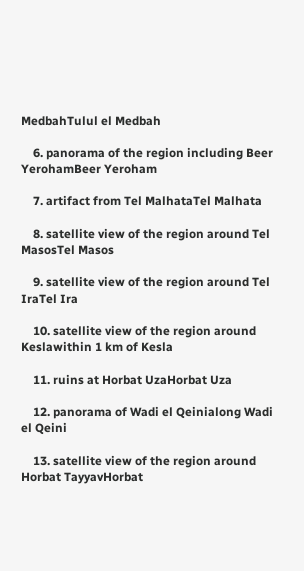MedbahTulul el Medbah

    6. panorama of the region including Beer YerohamBeer Yeroham

    7. artifact from Tel MalhataTel Malhata

    8. satellite view of the region around Tel MasosTel Masos

    9. satellite view of the region around Tel IraTel Ira

    10. satellite view of the region around Keslawithin 1 km of Kesla

    11. ruins at Horbat UzaHorbat Uza

    12. panorama of Wadi el Qeinialong Wadi el Qeini

    13. satellite view of the region around Horbat TayyavHorbat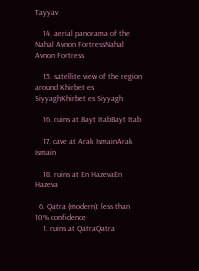Tayyav

    14. aerial panorama of the Nahal Avnon FortressNahal Avnon Fortress

    15. satellite view of the region around Khirbet es SiyyaghKhirbet es Siyyagh

    16. ruins at Bayt ItabBayt Itab

    17. cave at Arak IsmainArak Ismain

    18. ruins at En HazevaEn Hazeva

  6. Qatra (modern): less than 10% confidence
    1. ruins at QatraQatra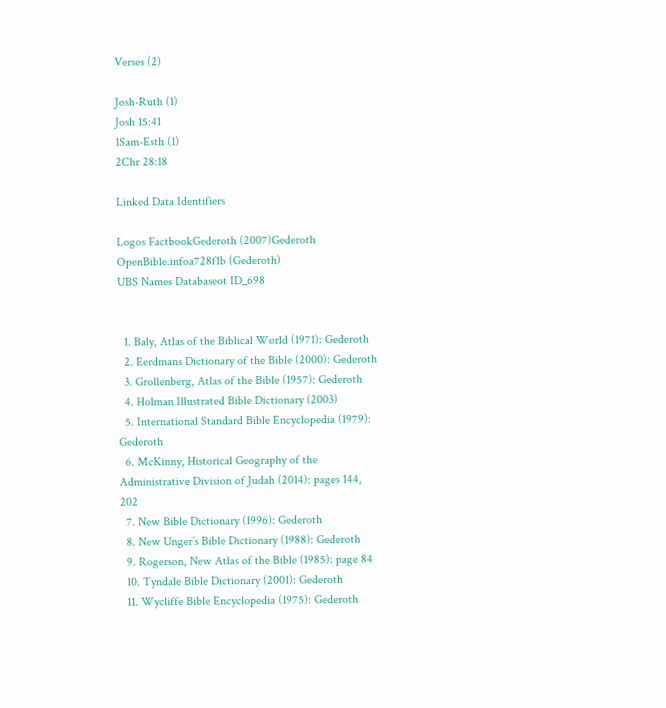Verses (2)

Josh-Ruth (1)
Josh 15:41
1Sam-Esth (1)
2Chr 28:18

Linked Data Identifiers

Logos FactbookGederoth (2007)Gederoth
OpenBible.infoa728f1b (Gederoth)
UBS Names Databaseot ID_698


  1. Baly, Atlas of the Biblical World (1971): Gederoth
  2. Eerdmans Dictionary of the Bible (2000): Gederoth
  3. Grollenberg, Atlas of the Bible (1957): Gederoth
  4. Holman Illustrated Bible Dictionary (2003)
  5. International Standard Bible Encyclopedia (1979): Gederoth
  6. McKinny, Historical Geography of the Administrative Division of Judah (2014): pages 144, 202
  7. New Bible Dictionary (1996): Gederoth
  8. New Unger’s Bible Dictionary (1988): Gederoth
  9. Rogerson, New Atlas of the Bible (1985): page 84
  10. Tyndale Bible Dictionary (2001): Gederoth
  11. Wycliffe Bible Encyclopedia (1975): Gederoth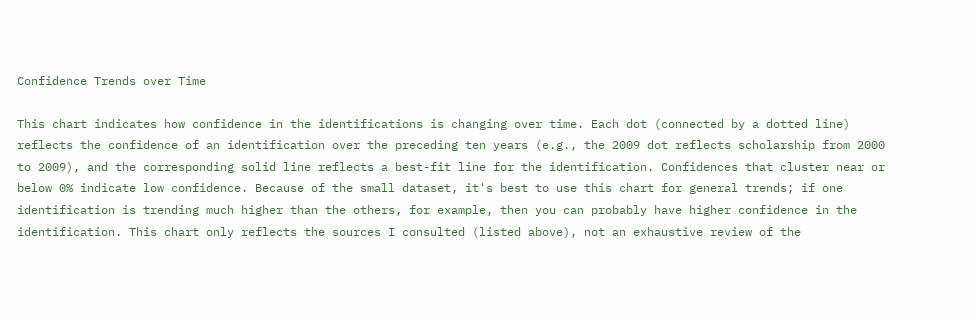Confidence Trends over Time

This chart indicates how confidence in the identifications is changing over time. Each dot (connected by a dotted line) reflects the confidence of an identification over the preceding ten years (e.g., the 2009 dot reflects scholarship from 2000 to 2009), and the corresponding solid line reflects a best-fit line for the identification. Confidences that cluster near or below 0% indicate low confidence. Because of the small dataset, it's best to use this chart for general trends; if one identification is trending much higher than the others, for example, then you can probably have higher confidence in the identification. This chart only reflects the sources I consulted (listed above), not an exhaustive review of the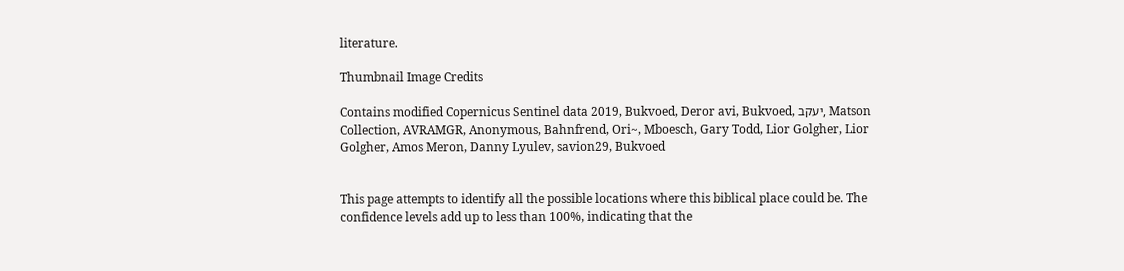literature.

Thumbnail Image Credits

Contains modified Copernicus Sentinel data 2019, Bukvoed, Deror avi, Bukvoed, יעקב, Matson Collection, AVRAMGR, Anonymous, Bahnfrend, Ori~, Mboesch, Gary Todd, Lior Golgher, Lior Golgher, Amos Meron, Danny Lyulev, savion29, Bukvoed


This page attempts to identify all the possible locations where this biblical place could be. The confidence levels add up to less than 100%, indicating that the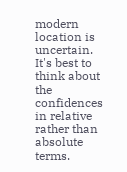modern location is uncertain. It's best to think about the confidences in relative rather than absolute terms.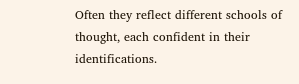Often they reflect different schools of thought, each confident in their identifications.